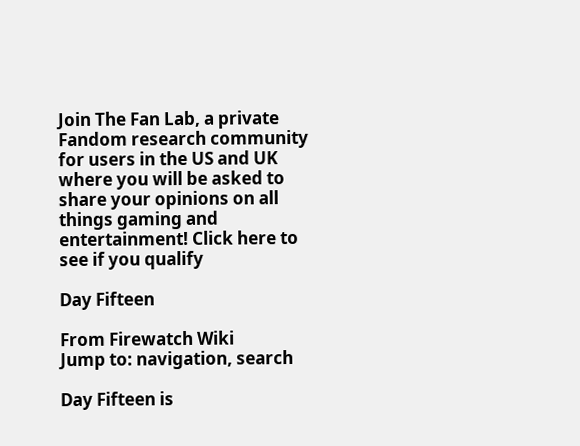Join The Fan Lab, a private Fandom research community for users in the US and UK where you will be asked to share your opinions on all things gaming and entertainment! Click here to see if you qualify

Day Fifteen

From Firewatch Wiki
Jump to: navigation, search

Day Fifteen is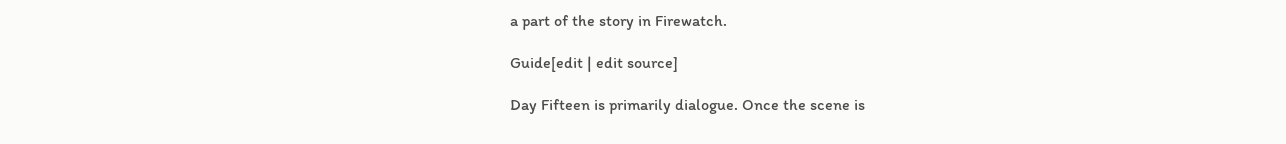a part of the story in Firewatch.

Guide[edit | edit source]

Day Fifteen is primarily dialogue. Once the scene is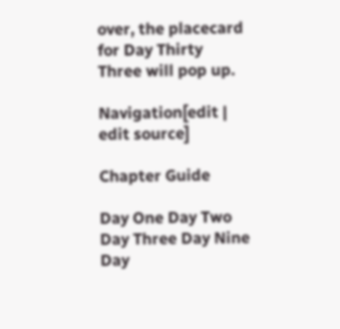over, the placecard for Day Thirty Three will pop up.

Navigation[edit | edit source]

Chapter Guide

Day One Day Two Day Three Day Nine
Day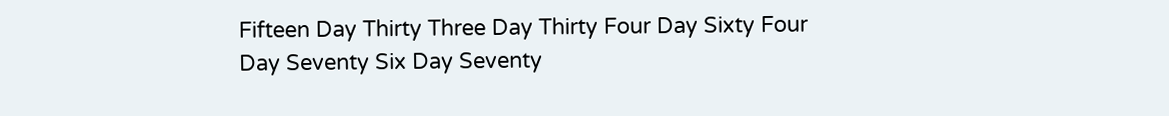Fifteen Day Thirty Three Day Thirty Four Day Sixty Four
Day Seventy Six Day Seventy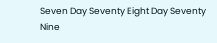Seven Day Seventy Eight Day Seventy Nine